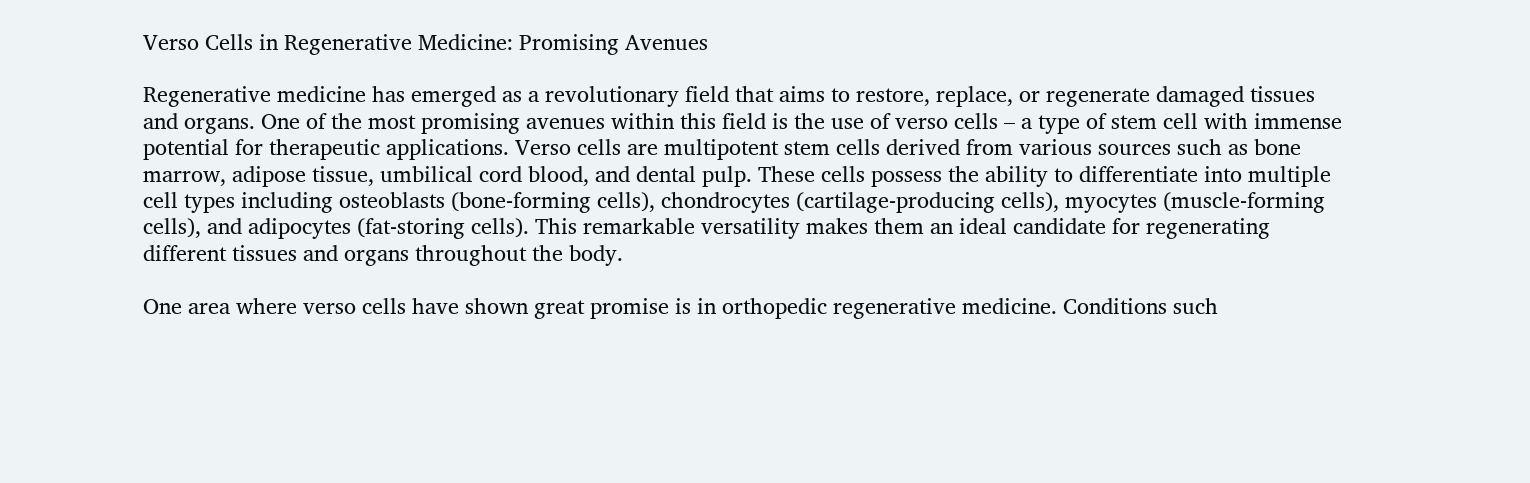Verso Cells in Regenerative Medicine: Promising Avenues

Regenerative medicine has emerged as a revolutionary field that aims to restore, replace, or regenerate damaged tissues and organs. One of the most promising avenues within this field is the use of verso cells – a type of stem cell with immense potential for therapeutic applications. Verso cells are multipotent stem cells derived from various sources such as bone marrow, adipose tissue, umbilical cord blood, and dental pulp. These cells possess the ability to differentiate into multiple cell types including osteoblasts (bone-forming cells), chondrocytes (cartilage-producing cells), myocytes (muscle-forming cells), and adipocytes (fat-storing cells). This remarkable versatility makes them an ideal candidate for regenerating different tissues and organs throughout the body.

One area where verso cells have shown great promise is in orthopedic regenerative medicine. Conditions such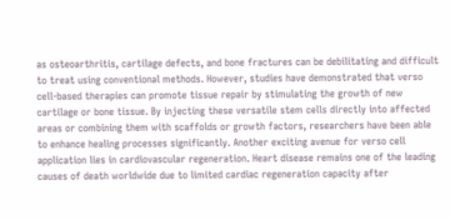as osteoarthritis, cartilage defects, and bone fractures can be debilitating and difficult to treat using conventional methods. However, studies have demonstrated that verso cell-based therapies can promote tissue repair by stimulating the growth of new cartilage or bone tissue. By injecting these versatile stem cells directly into affected areas or combining them with scaffolds or growth factors, researchers have been able to enhance healing processes significantly. Another exciting avenue for verso cell application lies in cardiovascular regeneration. Heart disease remains one of the leading causes of death worldwide due to limited cardiac regeneration capacity after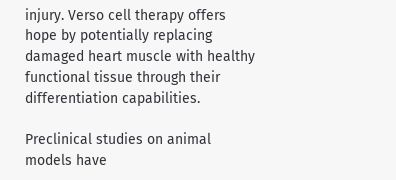injury. Verso cell therapy offers hope by potentially replacing damaged heart muscle with healthy functional tissue through their differentiation capabilities.

Preclinical studies on animal models have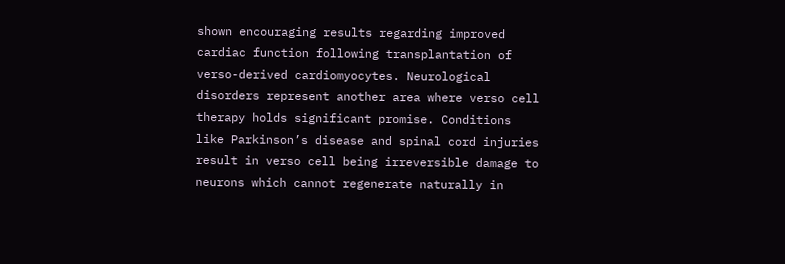shown encouraging results regarding improved cardiac function following transplantation of verso-derived cardiomyocytes. Neurological disorders represent another area where verso cell therapy holds significant promise. Conditions like Parkinson’s disease and spinal cord injuries result in verso cell being irreversible damage to neurons which cannot regenerate naturally in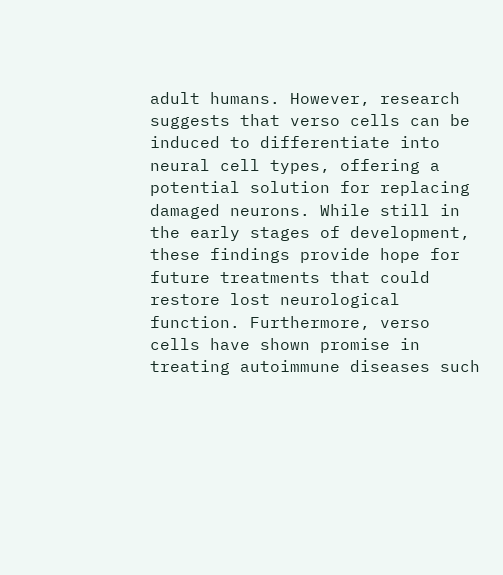adult humans. However, research suggests that verso cells can be induced to differentiate into neural cell types, offering a potential solution for replacing damaged neurons. While still in the early stages of development, these findings provide hope for future treatments that could restore lost neurological function. Furthermore, verso cells have shown promise in treating autoimmune diseases such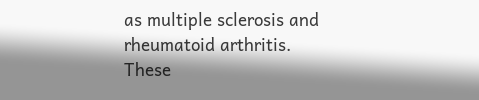as multiple sclerosis and rheumatoid arthritis. These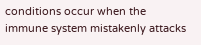conditions occur when the immune system mistakenly attacks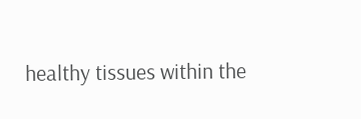healthy tissues within the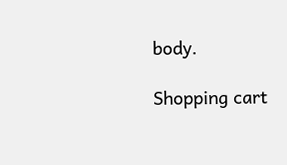body.

Shopping cart